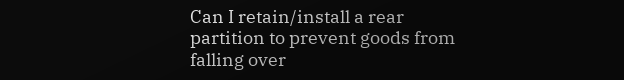Can I retain/install a rear partition to prevent goods from falling over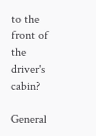to the front of the driver's cabin?

General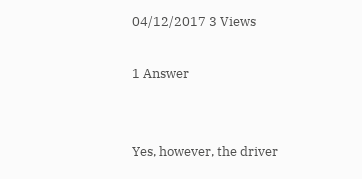04/12/2017 3 Views

1 Answer


Yes, however, the driver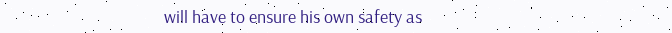will have to ensure his own safety as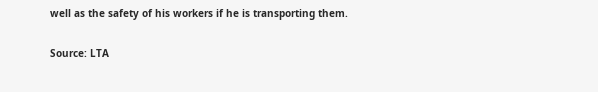well as the safety of his workers if he is transporting them.

Source: LTA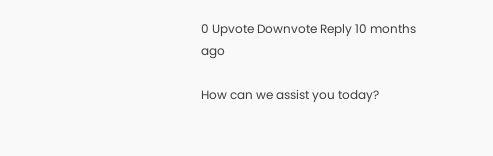0 Upvote Downvote Reply 10 months ago

How can we assist you today?